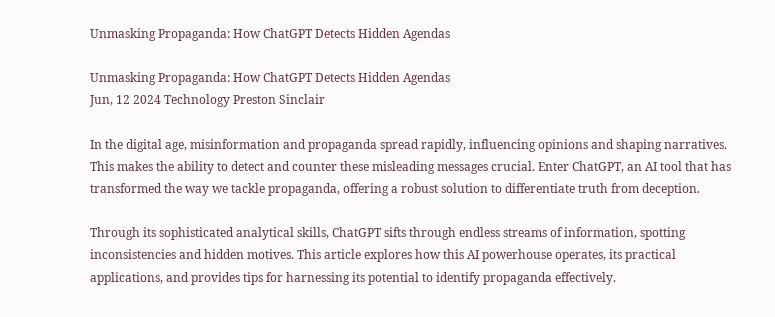Unmasking Propaganda: How ChatGPT Detects Hidden Agendas

Unmasking Propaganda: How ChatGPT Detects Hidden Agendas
Jun, 12 2024 Technology Preston Sinclair

In the digital age, misinformation and propaganda spread rapidly, influencing opinions and shaping narratives. This makes the ability to detect and counter these misleading messages crucial. Enter ChatGPT, an AI tool that has transformed the way we tackle propaganda, offering a robust solution to differentiate truth from deception.

Through its sophisticated analytical skills, ChatGPT sifts through endless streams of information, spotting inconsistencies and hidden motives. This article explores how this AI powerhouse operates, its practical applications, and provides tips for harnessing its potential to identify propaganda effectively.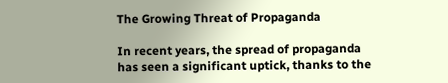The Growing Threat of Propaganda

In recent years, the spread of propaganda has seen a significant uptick, thanks to the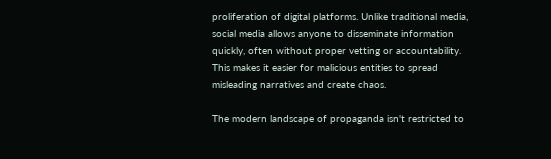proliferation of digital platforms. Unlike traditional media, social media allows anyone to disseminate information quickly, often without proper vetting or accountability. This makes it easier for malicious entities to spread misleading narratives and create chaos.

The modern landscape of propaganda isn't restricted to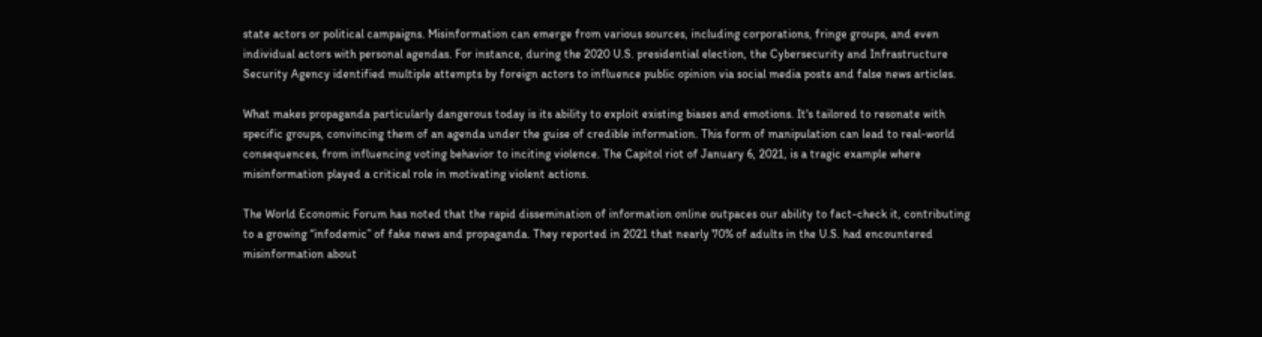state actors or political campaigns. Misinformation can emerge from various sources, including corporations, fringe groups, and even individual actors with personal agendas. For instance, during the 2020 U.S. presidential election, the Cybersecurity and Infrastructure Security Agency identified multiple attempts by foreign actors to influence public opinion via social media posts and false news articles.

What makes propaganda particularly dangerous today is its ability to exploit existing biases and emotions. It's tailored to resonate with specific groups, convincing them of an agenda under the guise of credible information. This form of manipulation can lead to real-world consequences, from influencing voting behavior to inciting violence. The Capitol riot of January 6, 2021, is a tragic example where misinformation played a critical role in motivating violent actions.

The World Economic Forum has noted that the rapid dissemination of information online outpaces our ability to fact-check it, contributing to a growing “infodemic” of fake news and propaganda. They reported in 2021 that nearly 70% of adults in the U.S. had encountered misinformation about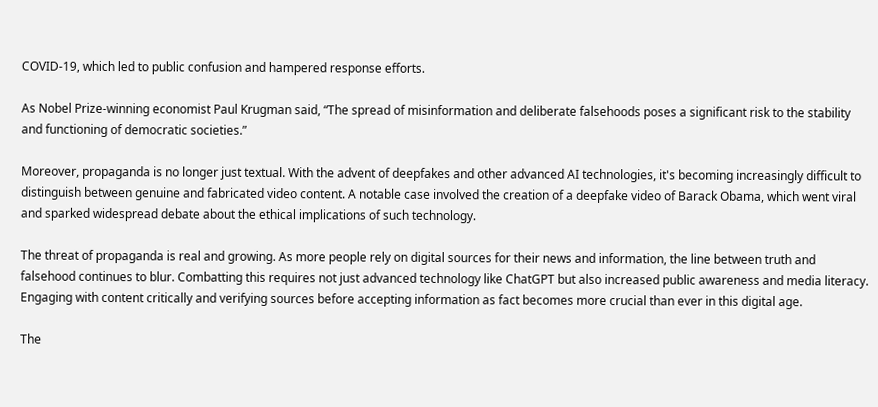COVID-19, which led to public confusion and hampered response efforts.

As Nobel Prize-winning economist Paul Krugman said, “The spread of misinformation and deliberate falsehoods poses a significant risk to the stability and functioning of democratic societies.”

Moreover, propaganda is no longer just textual. With the advent of deepfakes and other advanced AI technologies, it's becoming increasingly difficult to distinguish between genuine and fabricated video content. A notable case involved the creation of a deepfake video of Barack Obama, which went viral and sparked widespread debate about the ethical implications of such technology.

The threat of propaganda is real and growing. As more people rely on digital sources for their news and information, the line between truth and falsehood continues to blur. Combatting this requires not just advanced technology like ChatGPT but also increased public awareness and media literacy. Engaging with content critically and verifying sources before accepting information as fact becomes more crucial than ever in this digital age.

The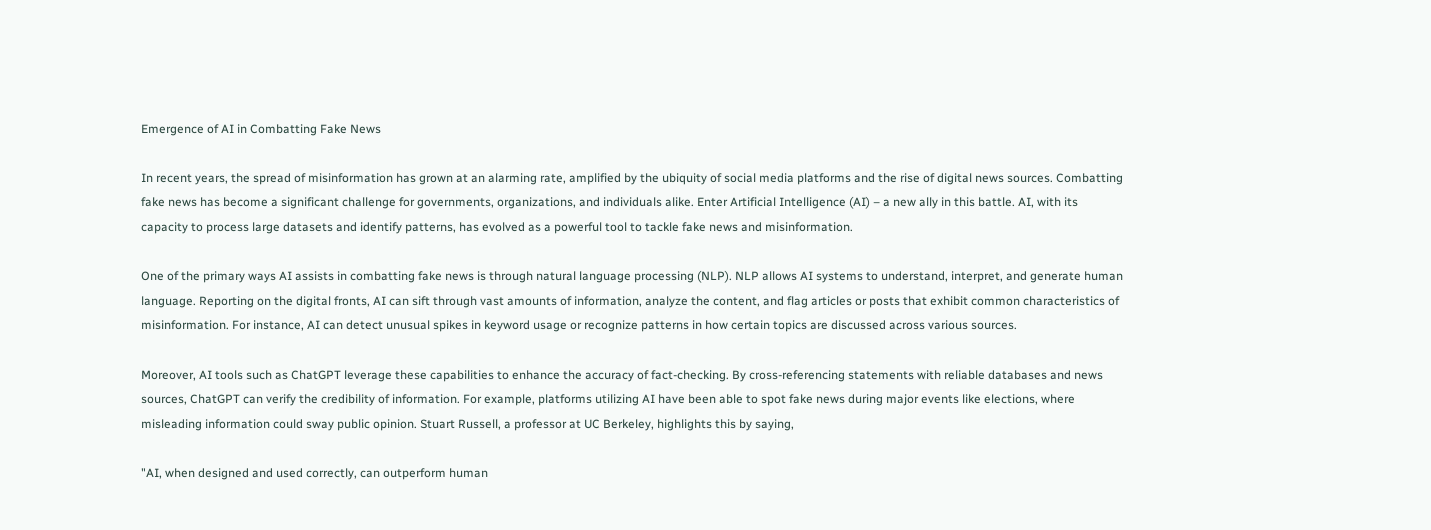Emergence of AI in Combatting Fake News

In recent years, the spread of misinformation has grown at an alarming rate, amplified by the ubiquity of social media platforms and the rise of digital news sources. Combatting fake news has become a significant challenge for governments, organizations, and individuals alike. Enter Artificial Intelligence (AI) – a new ally in this battle. AI, with its capacity to process large datasets and identify patterns, has evolved as a powerful tool to tackle fake news and misinformation.

One of the primary ways AI assists in combatting fake news is through natural language processing (NLP). NLP allows AI systems to understand, interpret, and generate human language. Reporting on the digital fronts, AI can sift through vast amounts of information, analyze the content, and flag articles or posts that exhibit common characteristics of misinformation. For instance, AI can detect unusual spikes in keyword usage or recognize patterns in how certain topics are discussed across various sources.

Moreover, AI tools such as ChatGPT leverage these capabilities to enhance the accuracy of fact-checking. By cross-referencing statements with reliable databases and news sources, ChatGPT can verify the credibility of information. For example, platforms utilizing AI have been able to spot fake news during major events like elections, where misleading information could sway public opinion. Stuart Russell, a professor at UC Berkeley, highlights this by saying,

"AI, when designed and used correctly, can outperform human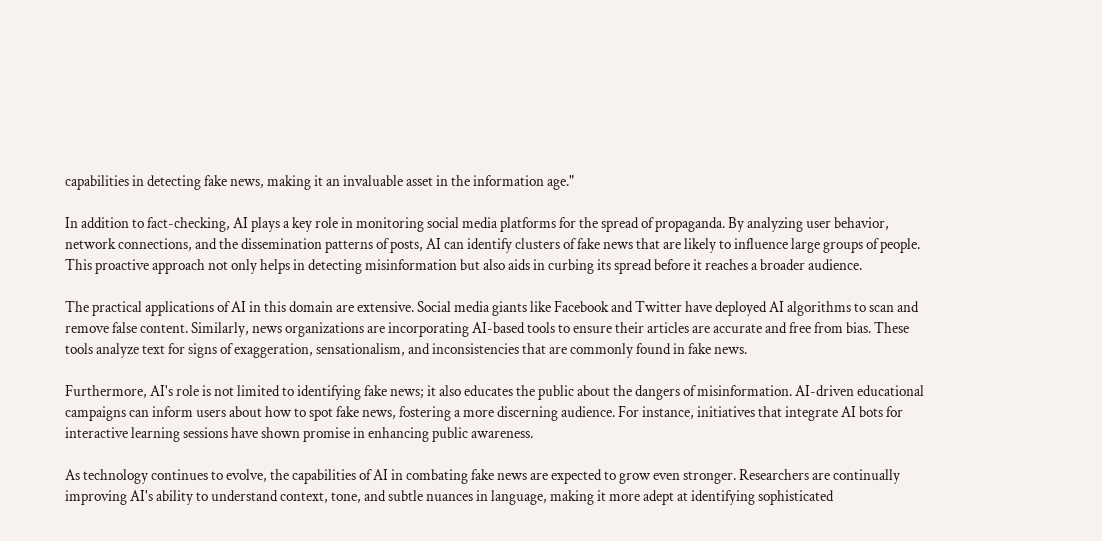capabilities in detecting fake news, making it an invaluable asset in the information age."

In addition to fact-checking, AI plays a key role in monitoring social media platforms for the spread of propaganda. By analyzing user behavior, network connections, and the dissemination patterns of posts, AI can identify clusters of fake news that are likely to influence large groups of people. This proactive approach not only helps in detecting misinformation but also aids in curbing its spread before it reaches a broader audience.

The practical applications of AI in this domain are extensive. Social media giants like Facebook and Twitter have deployed AI algorithms to scan and remove false content. Similarly, news organizations are incorporating AI-based tools to ensure their articles are accurate and free from bias. These tools analyze text for signs of exaggeration, sensationalism, and inconsistencies that are commonly found in fake news.

Furthermore, AI's role is not limited to identifying fake news; it also educates the public about the dangers of misinformation. AI-driven educational campaigns can inform users about how to spot fake news, fostering a more discerning audience. For instance, initiatives that integrate AI bots for interactive learning sessions have shown promise in enhancing public awareness.

As technology continues to evolve, the capabilities of AI in combating fake news are expected to grow even stronger. Researchers are continually improving AI's ability to understand context, tone, and subtle nuances in language, making it more adept at identifying sophisticated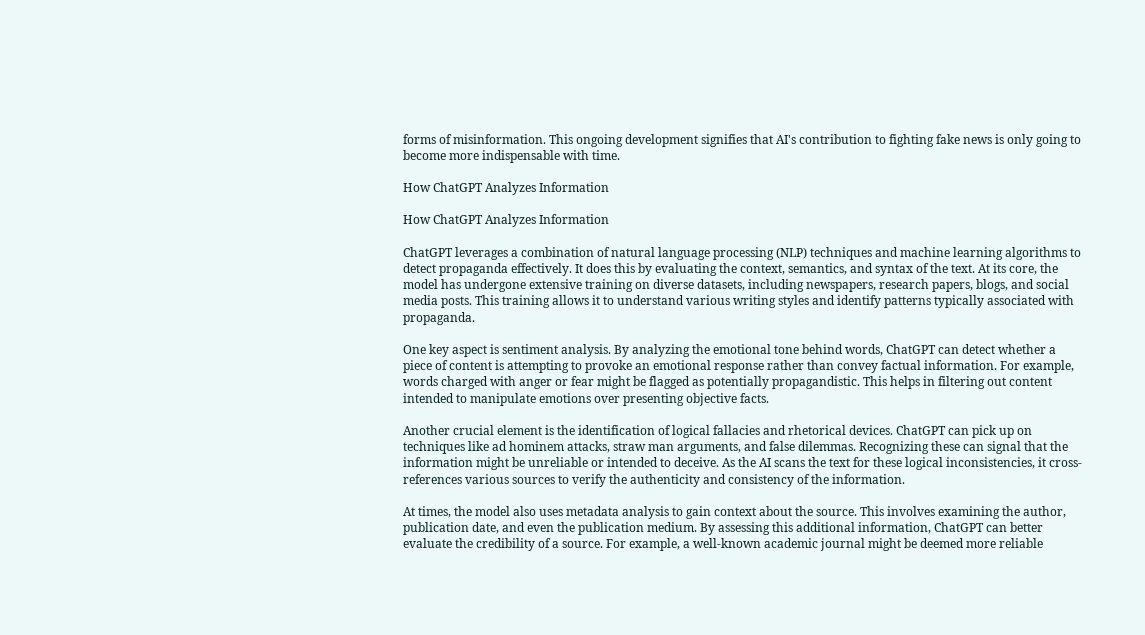forms of misinformation. This ongoing development signifies that AI's contribution to fighting fake news is only going to become more indispensable with time.

How ChatGPT Analyzes Information

How ChatGPT Analyzes Information

ChatGPT leverages a combination of natural language processing (NLP) techniques and machine learning algorithms to detect propaganda effectively. It does this by evaluating the context, semantics, and syntax of the text. At its core, the model has undergone extensive training on diverse datasets, including newspapers, research papers, blogs, and social media posts. This training allows it to understand various writing styles and identify patterns typically associated with propaganda.

One key aspect is sentiment analysis. By analyzing the emotional tone behind words, ChatGPT can detect whether a piece of content is attempting to provoke an emotional response rather than convey factual information. For example, words charged with anger or fear might be flagged as potentially propagandistic. This helps in filtering out content intended to manipulate emotions over presenting objective facts.

Another crucial element is the identification of logical fallacies and rhetorical devices. ChatGPT can pick up on techniques like ad hominem attacks, straw man arguments, and false dilemmas. Recognizing these can signal that the information might be unreliable or intended to deceive. As the AI scans the text for these logical inconsistencies, it cross-references various sources to verify the authenticity and consistency of the information.

At times, the model also uses metadata analysis to gain context about the source. This involves examining the author, publication date, and even the publication medium. By assessing this additional information, ChatGPT can better evaluate the credibility of a source. For example, a well-known academic journal might be deemed more reliable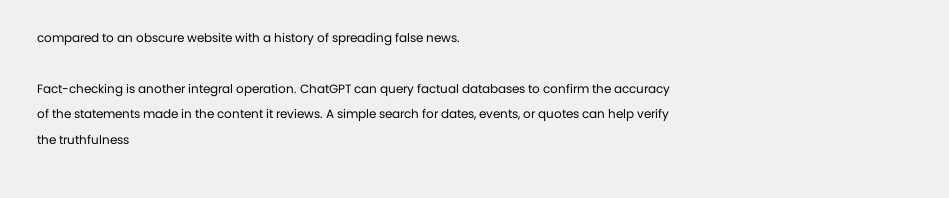compared to an obscure website with a history of spreading false news.

Fact-checking is another integral operation. ChatGPT can query factual databases to confirm the accuracy of the statements made in the content it reviews. A simple search for dates, events, or quotes can help verify the truthfulness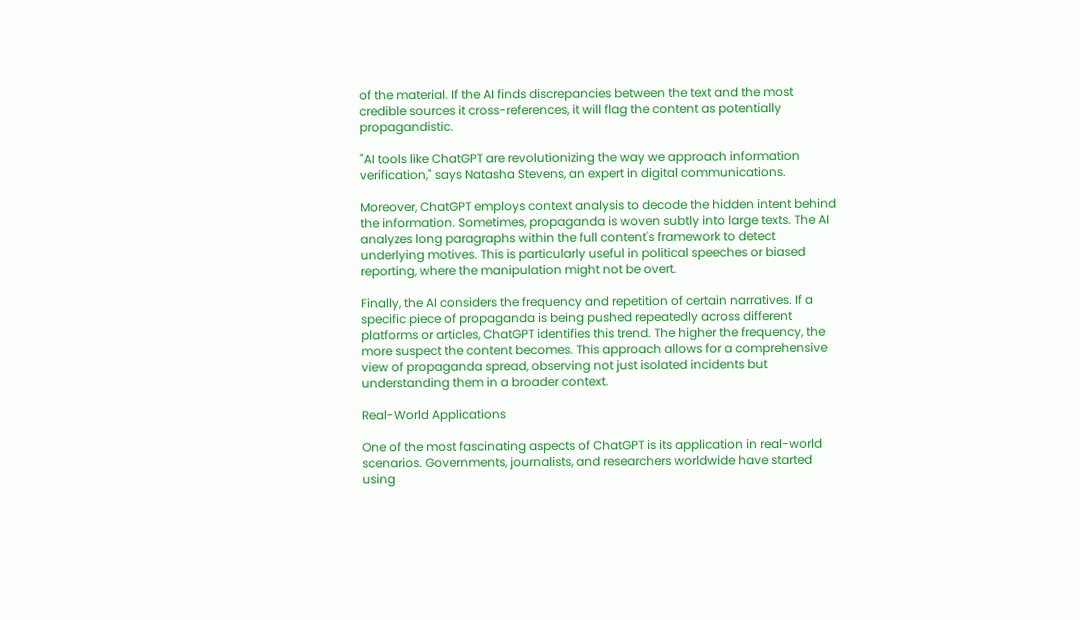of the material. If the AI finds discrepancies between the text and the most credible sources it cross-references, it will flag the content as potentially propagandistic.

"AI tools like ChatGPT are revolutionizing the way we approach information verification," says Natasha Stevens, an expert in digital communications.

Moreover, ChatGPT employs context analysis to decode the hidden intent behind the information. Sometimes, propaganda is woven subtly into large texts. The AI analyzes long paragraphs within the full content's framework to detect underlying motives. This is particularly useful in political speeches or biased reporting, where the manipulation might not be overt.

Finally, the AI considers the frequency and repetition of certain narratives. If a specific piece of propaganda is being pushed repeatedly across different platforms or articles, ChatGPT identifies this trend. The higher the frequency, the more suspect the content becomes. This approach allows for a comprehensive view of propaganda spread, observing not just isolated incidents but understanding them in a broader context.

Real-World Applications

One of the most fascinating aspects of ChatGPT is its application in real-world scenarios. Governments, journalists, and researchers worldwide have started using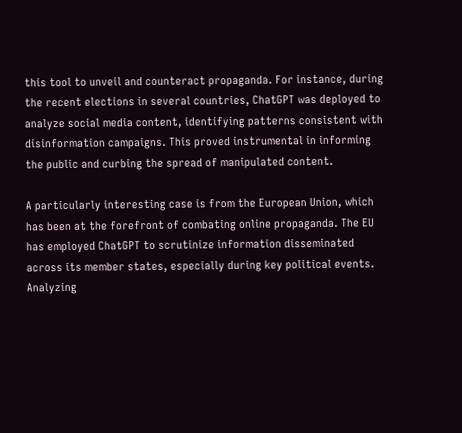this tool to unveil and counteract propaganda. For instance, during the recent elections in several countries, ChatGPT was deployed to analyze social media content, identifying patterns consistent with disinformation campaigns. This proved instrumental in informing the public and curbing the spread of manipulated content.

A particularly interesting case is from the European Union, which has been at the forefront of combating online propaganda. The EU has employed ChatGPT to scrutinize information disseminated across its member states, especially during key political events. Analyzing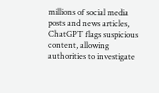millions of social media posts and news articles, ChatGPT flags suspicious content, allowing authorities to investigate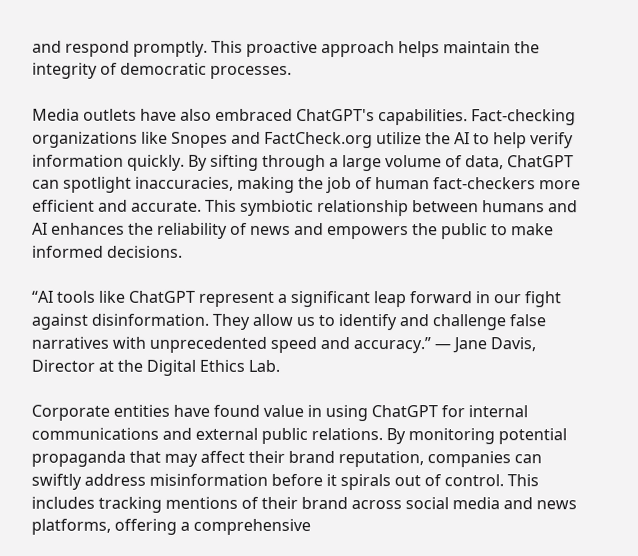and respond promptly. This proactive approach helps maintain the integrity of democratic processes.

Media outlets have also embraced ChatGPT's capabilities. Fact-checking organizations like Snopes and FactCheck.org utilize the AI to help verify information quickly. By sifting through a large volume of data, ChatGPT can spotlight inaccuracies, making the job of human fact-checkers more efficient and accurate. This symbiotic relationship between humans and AI enhances the reliability of news and empowers the public to make informed decisions.

“AI tools like ChatGPT represent a significant leap forward in our fight against disinformation. They allow us to identify and challenge false narratives with unprecedented speed and accuracy.” — Jane Davis, Director at the Digital Ethics Lab.

Corporate entities have found value in using ChatGPT for internal communications and external public relations. By monitoring potential propaganda that may affect their brand reputation, companies can swiftly address misinformation before it spirals out of control. This includes tracking mentions of their brand across social media and news platforms, offering a comprehensive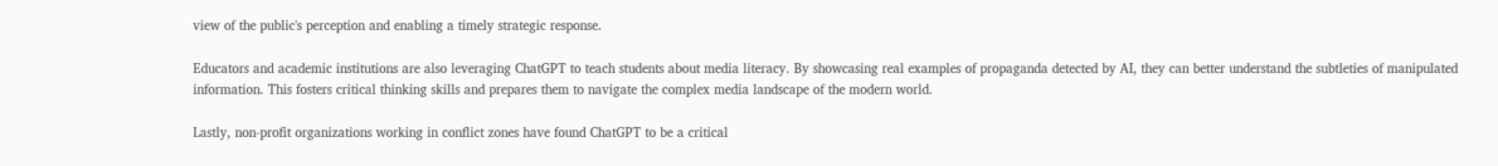view of the public's perception and enabling a timely strategic response.

Educators and academic institutions are also leveraging ChatGPT to teach students about media literacy. By showcasing real examples of propaganda detected by AI, they can better understand the subtleties of manipulated information. This fosters critical thinking skills and prepares them to navigate the complex media landscape of the modern world.

Lastly, non-profit organizations working in conflict zones have found ChatGPT to be a critical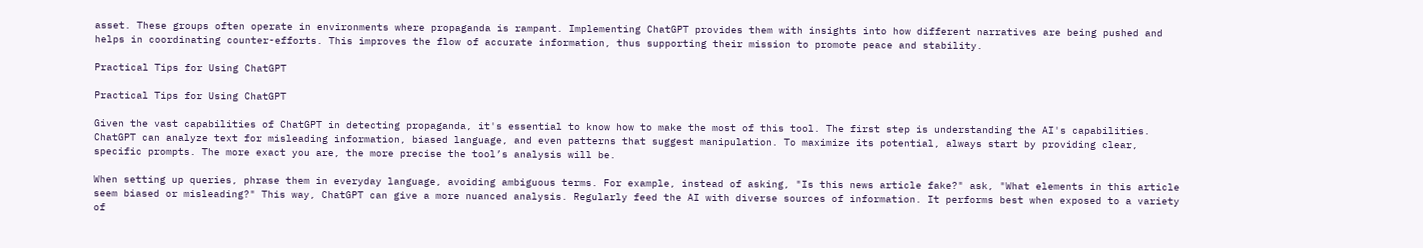asset. These groups often operate in environments where propaganda is rampant. Implementing ChatGPT provides them with insights into how different narratives are being pushed and helps in coordinating counter-efforts. This improves the flow of accurate information, thus supporting their mission to promote peace and stability.

Practical Tips for Using ChatGPT

Practical Tips for Using ChatGPT

Given the vast capabilities of ChatGPT in detecting propaganda, it's essential to know how to make the most of this tool. The first step is understanding the AI's capabilities. ChatGPT can analyze text for misleading information, biased language, and even patterns that suggest manipulation. To maximize its potential, always start by providing clear, specific prompts. The more exact you are, the more precise the tool’s analysis will be.

When setting up queries, phrase them in everyday language, avoiding ambiguous terms. For example, instead of asking, "Is this news article fake?" ask, "What elements in this article seem biased or misleading?" This way, ChatGPT can give a more nuanced analysis. Regularly feed the AI with diverse sources of information. It performs best when exposed to a variety of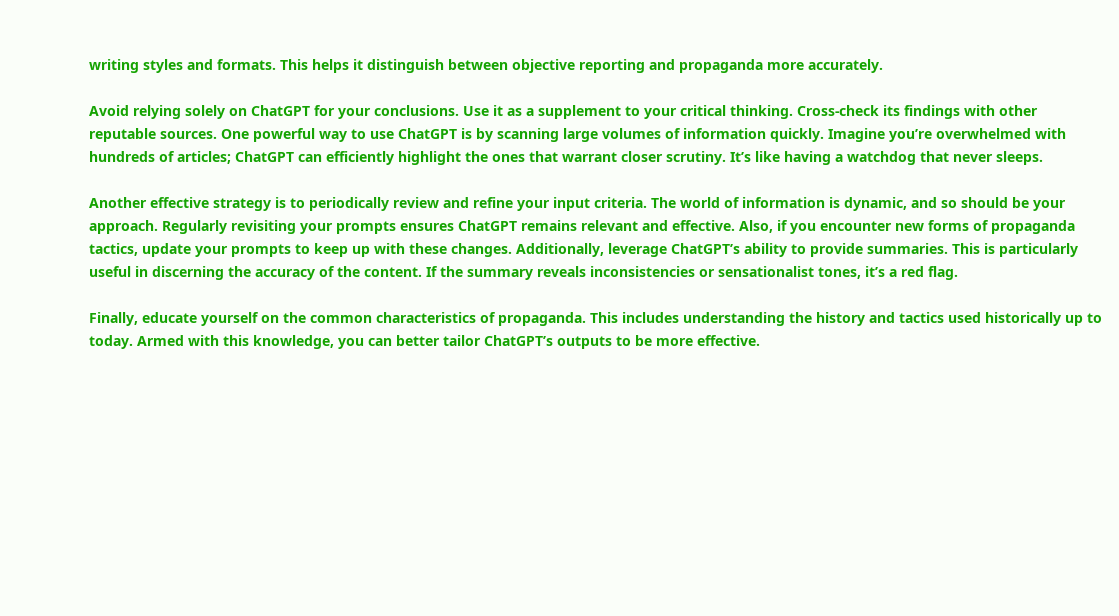writing styles and formats. This helps it distinguish between objective reporting and propaganda more accurately.

Avoid relying solely on ChatGPT for your conclusions. Use it as a supplement to your critical thinking. Cross-check its findings with other reputable sources. One powerful way to use ChatGPT is by scanning large volumes of information quickly. Imagine you’re overwhelmed with hundreds of articles; ChatGPT can efficiently highlight the ones that warrant closer scrutiny. It’s like having a watchdog that never sleeps.

Another effective strategy is to periodically review and refine your input criteria. The world of information is dynamic, and so should be your approach. Regularly revisiting your prompts ensures ChatGPT remains relevant and effective. Also, if you encounter new forms of propaganda tactics, update your prompts to keep up with these changes. Additionally, leverage ChatGPT’s ability to provide summaries. This is particularly useful in discerning the accuracy of the content. If the summary reveals inconsistencies or sensationalist tones, it’s a red flag.

Finally, educate yourself on the common characteristics of propaganda. This includes understanding the history and tactics used historically up to today. Armed with this knowledge, you can better tailor ChatGPT’s outputs to be more effective.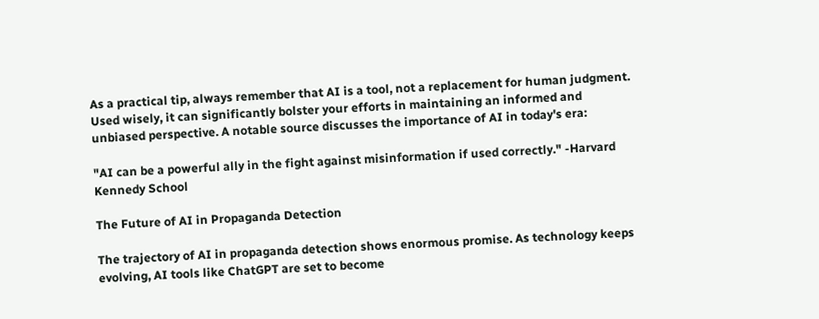As a practical tip, always remember that AI is a tool, not a replacement for human judgment. Used wisely, it can significantly bolster your efforts in maintaining an informed and unbiased perspective. A notable source discusses the importance of AI in today's era:

"AI can be a powerful ally in the fight against misinformation if used correctly." -Harvard Kennedy School

The Future of AI in Propaganda Detection

The trajectory of AI in propaganda detection shows enormous promise. As technology keeps evolving, AI tools like ChatGPT are set to become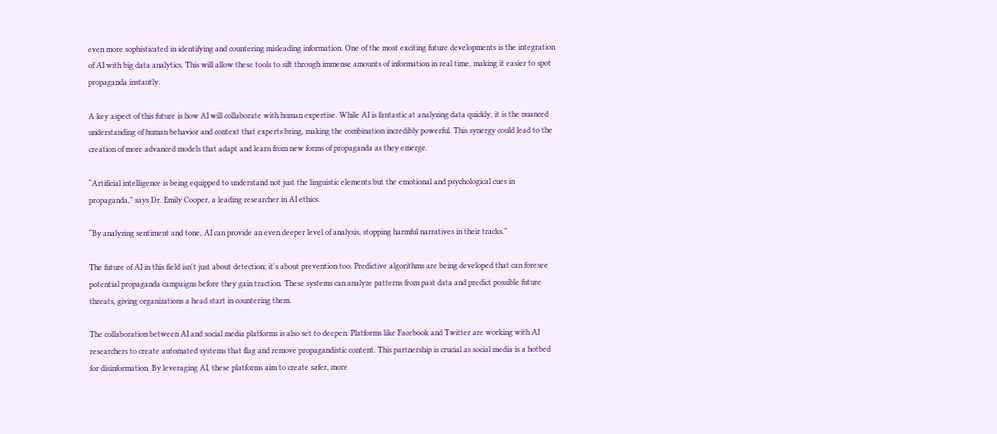even more sophisticated in identifying and countering misleading information. One of the most exciting future developments is the integration of AI with big data analytics. This will allow these tools to sift through immense amounts of information in real time, making it easier to spot propaganda instantly.

A key aspect of this future is how AI will collaborate with human expertise. While AI is fantastic at analyzing data quickly, it is the nuanced understanding of human behavior and context that experts bring, making the combination incredibly powerful. This synergy could lead to the creation of more advanced models that adapt and learn from new forms of propaganda as they emerge.

“Artificial intelligence is being equipped to understand not just the linguistic elements but the emotional and psychological cues in propaganda,” says Dr. Emily Cooper, a leading researcher in AI ethics.

“By analyzing sentiment and tone, AI can provide an even deeper level of analysis, stopping harmful narratives in their tracks.”

The future of AI in this field isn't just about detection; it's about prevention too. Predictive algorithms are being developed that can foresee potential propaganda campaigns before they gain traction. These systems can analyze patterns from past data and predict possible future threats, giving organizations a head start in countering them.

The collaboration between AI and social media platforms is also set to deepen. Platforms like Facebook and Twitter are working with AI researchers to create automated systems that flag and remove propagandistic content. This partnership is crucial as social media is a hotbed for disinformation. By leveraging AI, these platforms aim to create safer, more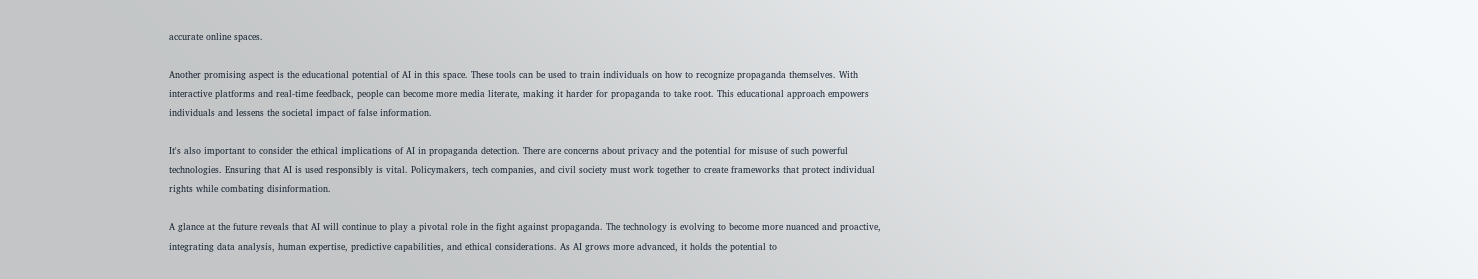accurate online spaces.

Another promising aspect is the educational potential of AI in this space. These tools can be used to train individuals on how to recognize propaganda themselves. With interactive platforms and real-time feedback, people can become more media literate, making it harder for propaganda to take root. This educational approach empowers individuals and lessens the societal impact of false information.

It's also important to consider the ethical implications of AI in propaganda detection. There are concerns about privacy and the potential for misuse of such powerful technologies. Ensuring that AI is used responsibly is vital. Policymakers, tech companies, and civil society must work together to create frameworks that protect individual rights while combating disinformation.

A glance at the future reveals that AI will continue to play a pivotal role in the fight against propaganda. The technology is evolving to become more nuanced and proactive, integrating data analysis, human expertise, predictive capabilities, and ethical considerations. As AI grows more advanced, it holds the potential to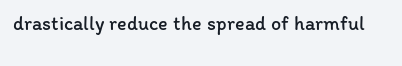drastically reduce the spread of harmful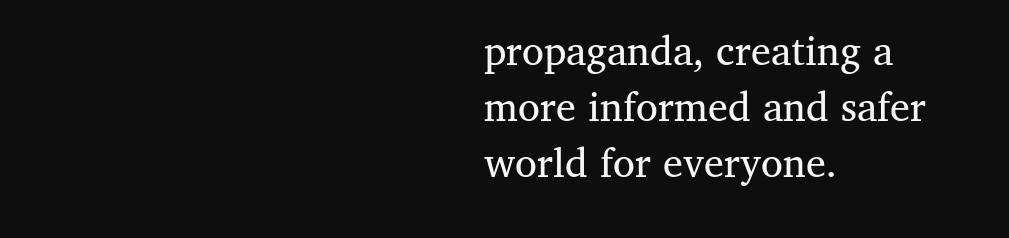propaganda, creating a more informed and safer world for everyone.